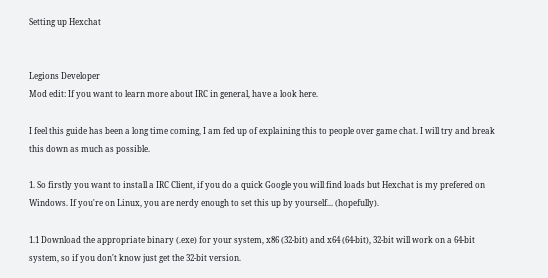Setting up Hexchat


Legions Developer
Mod edit: If you want to learn more about IRC in general, have a look here.

I feel this guide has been a long time coming, I am fed up of explaining this to people over game chat. I will try and break this down as much as possible.

1. So firstly you want to install a IRC Client, if you do a quick Google you will find loads but Hexchat is my prefered on Windows. If you're on Linux, you are nerdy enough to set this up by yourself... (hopefully).

1.1 Download the appropriate binary (.exe) for your system, x86 (32-bit) and x64 (64-bit), 32-bit will work on a 64-bit system, so if you don't know just get the 32-bit version.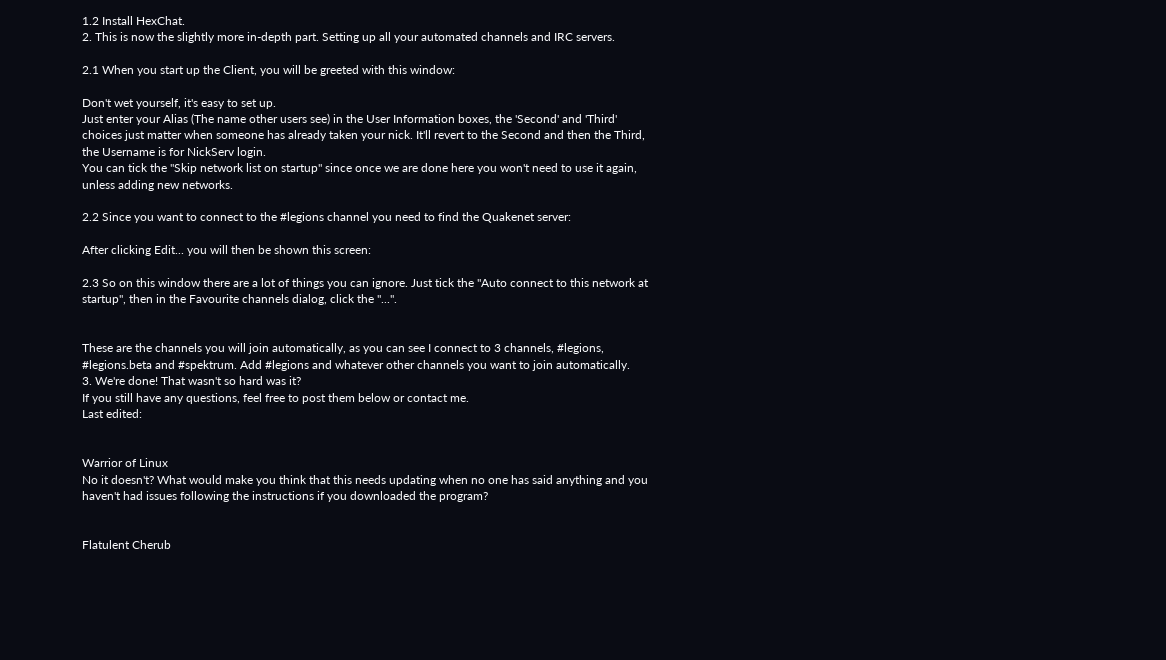1.2 Install HexChat.
2. This is now the slightly more in-depth part. Setting up all your automated channels and IRC servers.

2.1 When you start up the Client, you will be greeted with this window:

Don't wet yourself, it's easy to set up.
Just enter your Alias (The name other users see) in the User Information boxes, the 'Second' and 'Third' choices just matter when someone has already taken your nick. It'll revert to the Second and then the Third, the Username is for NickServ login.
You can tick the "Skip network list on startup" since once we are done here you won't need to use it again, unless adding new networks.

2.2 Since you want to connect to the #legions channel you need to find the Quakenet server:

After clicking Edit... you will then be shown this screen:

2.3 So on this window there are a lot of things you can ignore. Just tick the "Auto connect to this network at startup", then in the Favourite channels dialog, click the "...".


These are the channels you will join automatically, as you can see I connect to 3 channels, #legions, #legions.beta and #spektrum. Add #legions and whatever other channels you want to join automatically.
3. We're done! That wasn't so hard was it?
If you still have any questions, feel free to post them below or contact me.
Last edited:


Warrior of Linux
No it doesn't? What would make you think that this needs updating when no one has said anything and you haven't had issues following the instructions if you downloaded the program?


Flatulent Cherub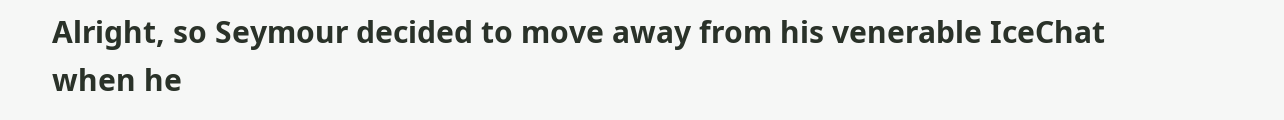Alright, so Seymour decided to move away from his venerable IceChat when he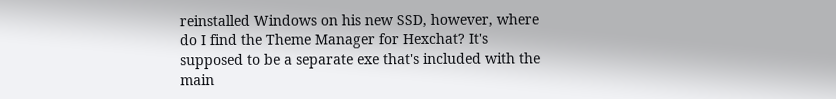reinstalled Windows on his new SSD, however, where do I find the Theme Manager for Hexchat? It's supposed to be a separate exe that's included with the main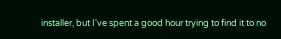installer, but I've spent a good hour trying to find it to no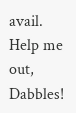avail. Help me out, Dabbles!